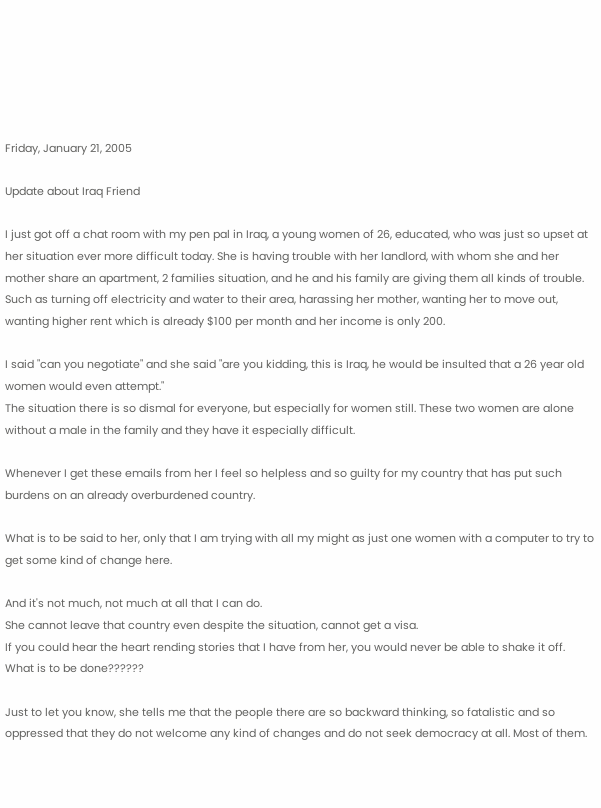Friday, January 21, 2005

Update about Iraq Friend

I just got off a chat room with my pen pal in Iraq, a young women of 26, educated, who was just so upset at her situation ever more difficult today. She is having trouble with her landlord, with whom she and her mother share an apartment, 2 families situation, and he and his family are giving them all kinds of trouble. Such as turning off electricity and water to their area, harassing her mother, wanting her to move out, wanting higher rent which is already $100 per month and her income is only 200.

I said "can you negotiate" and she said "are you kidding, this is Iraq, he would be insulted that a 26 year old women would even attempt."
The situation there is so dismal for everyone, but especially for women still. These two women are alone without a male in the family and they have it especially difficult.

Whenever I get these emails from her I feel so helpless and so guilty for my country that has put such burdens on an already overburdened country.

What is to be said to her, only that I am trying with all my might as just one women with a computer to try to get some kind of change here.

And it's not much, not much at all that I can do.
She cannot leave that country even despite the situation, cannot get a visa.
If you could hear the heart rending stories that I have from her, you would never be able to shake it off.
What is to be done??????

Just to let you know, she tells me that the people there are so backward thinking, so fatalistic and so oppressed that they do not welcome any kind of changes and do not seek democracy at all. Most of them.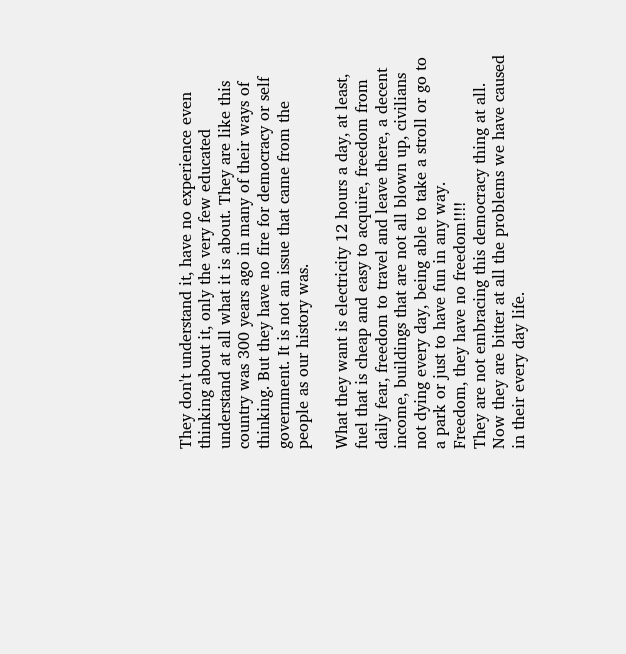They don't understand it, have no experience even thinking about it, only the very few educated understand at all what it is about. They are like this country was 300 years ago in many of their ways of thinking. But they have no fire for democracy or self government. It is not an issue that came from the people as our history was.

What they want is electricity 12 hours a day, at least, fuel that is cheap and easy to acquire, freedom from daily fear, freedom to travel and leave there, a decent income, buildings that are not all blown up, civilians not dying every day, being able to take a stroll or go to a park or just to have fun in any way.
Freedom, they have no freedom!!!!
They are not embracing this democracy thing at all. Now they are bitter at all the problems we have caused in their every day life.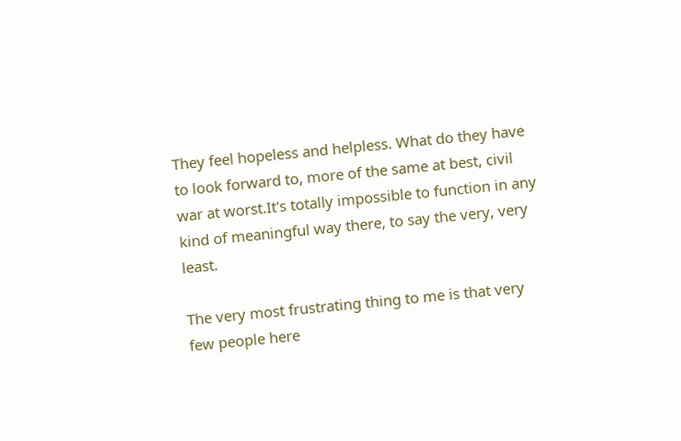They feel hopeless and helpless. What do they have to look forward to, more of the same at best, civil war at worst.It's totally impossible to function in any kind of meaningful way there, to say the very, very least.

The very most frustrating thing to me is that very few people here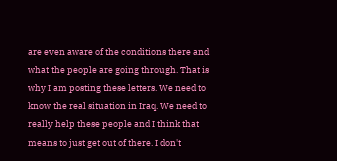are even aware of the conditions there and what the people are going through. That is why I am posting these letters. We need to know the real situation in Iraq. We need to really help these people and I think that means to just get out of there. I don't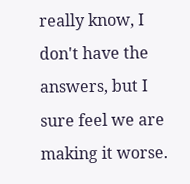really know, I don't have the answers, but I sure feel we are making it worse.